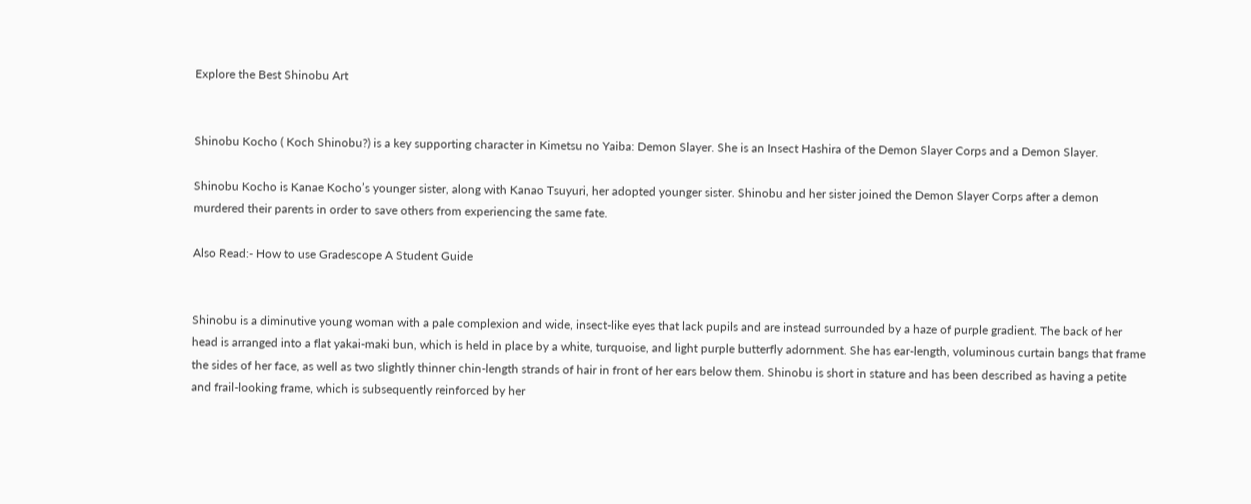Explore the Best Shinobu Art


Shinobu Kocho ( Koch Shinobu?) is a key supporting character in Kimetsu no Yaiba: Demon Slayer. She is an Insect Hashira of the Demon Slayer Corps and a Demon Slayer.

Shinobu Kocho is Kanae Kocho’s younger sister, along with Kanao Tsuyuri, her adopted younger sister. Shinobu and her sister joined the Demon Slayer Corps after a demon murdered their parents in order to save others from experiencing the same fate.

Also Read:- How to use Gradescope A Student Guide


Shinobu is a diminutive young woman with a pale complexion and wide, insect-like eyes that lack pupils and are instead surrounded by a haze of purple gradient. The back of her head is arranged into a flat yakai-maki bun, which is held in place by a white, turquoise, and light purple butterfly adornment. She has ear-length, voluminous curtain bangs that frame the sides of her face, as well as two slightly thinner chin-length strands of hair in front of her ears below them. Shinobu is short in stature and has been described as having a petite and frail-looking frame, which is subsequently reinforced by her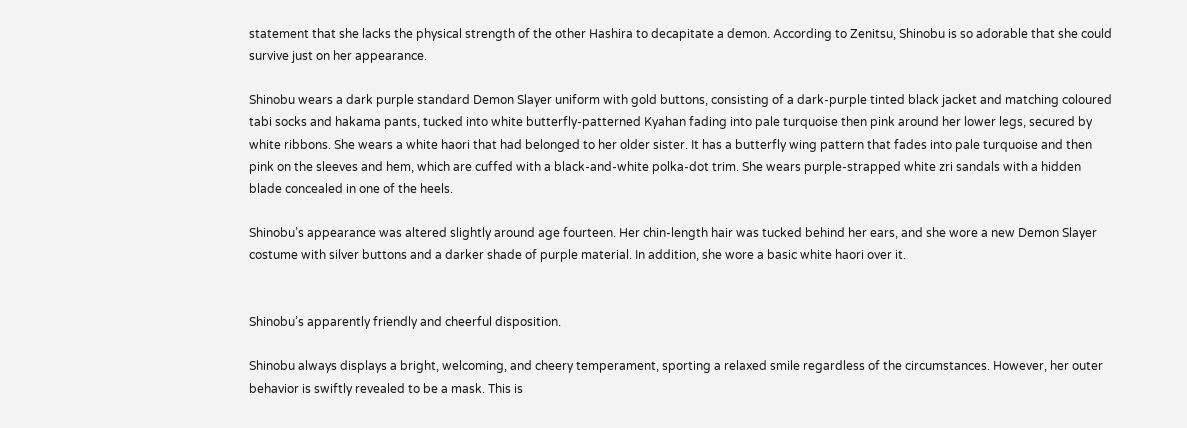statement that she lacks the physical strength of the other Hashira to decapitate a demon. According to Zenitsu, Shinobu is so adorable that she could survive just on her appearance.

Shinobu wears a dark purple standard Demon Slayer uniform with gold buttons, consisting of a dark-purple tinted black jacket and matching coloured tabi socks and hakama pants, tucked into white butterfly-patterned Kyahan fading into pale turquoise then pink around her lower legs, secured by white ribbons. She wears a white haori that had belonged to her older sister. It has a butterfly wing pattern that fades into pale turquoise and then pink on the sleeves and hem, which are cuffed with a black-and-white polka-dot trim. She wears purple-strapped white zri sandals with a hidden blade concealed in one of the heels.

Shinobu’s appearance was altered slightly around age fourteen. Her chin-length hair was tucked behind her ears, and she wore a new Demon Slayer costume with silver buttons and a darker shade of purple material. In addition, she wore a basic white haori over it.


Shinobu’s apparently friendly and cheerful disposition.

Shinobu always displays a bright, welcoming, and cheery temperament, sporting a relaxed smile regardless of the circumstances. However, her outer behavior is swiftly revealed to be a mask. This is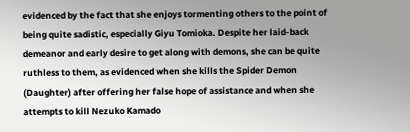evidenced by the fact that she enjoys tormenting others to the point of being quite sadistic, especially Giyu Tomioka. Despite her laid-back demeanor and early desire to get along with demons, she can be quite ruthless to them, as evidenced when she kills the Spider Demon (Daughter) after offering her false hope of assistance and when she attempts to kill Nezuko Kamado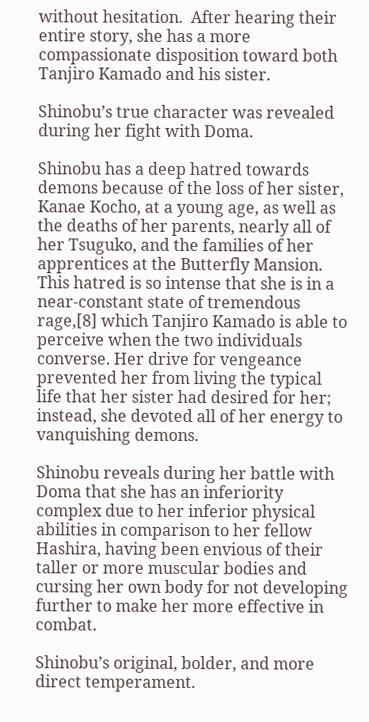without hesitation.  After hearing their entire story, she has a more compassionate disposition toward both Tanjiro Kamado and his sister.

Shinobu’s true character was revealed during her fight with Doma.

Shinobu has a deep hatred towards demons because of the loss of her sister, Kanae Kocho, at a young age, as well as the deaths of her parents, nearly all of her Tsuguko, and the families of her apprentices at the Butterfly Mansion. This hatred is so intense that she is in a near-constant state of tremendous rage,[8] which Tanjiro Kamado is able to perceive when the two individuals converse. Her drive for vengeance prevented her from living the typical life that her sister had desired for her; instead, she devoted all of her energy to vanquishing demons.

Shinobu reveals during her battle with Doma that she has an inferiority complex due to her inferior physical abilities in comparison to her fellow Hashira, having been envious of their taller or more muscular bodies and cursing her own body for not developing further to make her more effective in combat.

Shinobu’s original, bolder, and more direct temperament.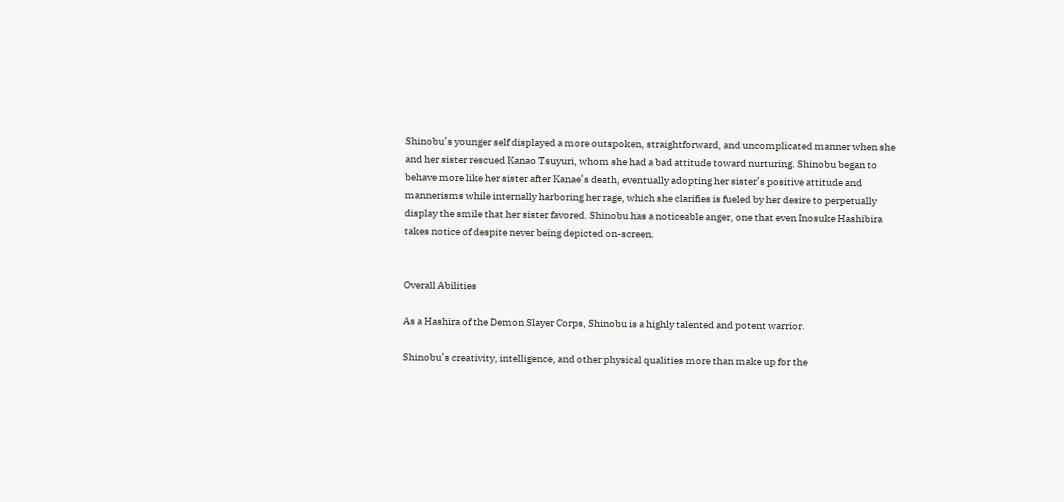Shinobu’s younger self displayed a more outspoken, straightforward, and uncomplicated manner when she and her sister rescued Kanao Tsuyuri, whom she had a bad attitude toward nurturing. Shinobu began to behave more like her sister after Kanae’s death, eventually adopting her sister’s positive attitude and mannerisms while internally harboring her rage, which she clarifies is fueled by her desire to perpetually display the smile that her sister favored. Shinobu has a noticeable anger, one that even Inosuke Hashibira takes notice of despite never being depicted on-screen.


Overall Abilities

As a Hashira of the Demon Slayer Corps, Shinobu is a highly talented and potent warrior.

Shinobu’s creativity, intelligence, and other physical qualities more than make up for the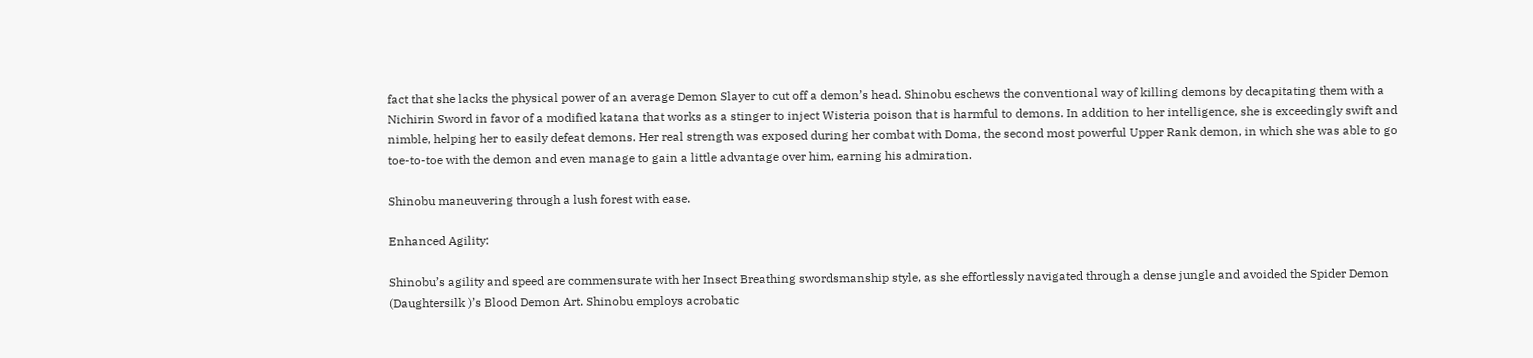fact that she lacks the physical power of an average Demon Slayer to cut off a demon’s head. Shinobu eschews the conventional way of killing demons by decapitating them with a Nichirin Sword in favor of a modified katana that works as a stinger to inject Wisteria poison that is harmful to demons. In addition to her intelligence, she is exceedingly swift and nimble, helping her to easily defeat demons. Her real strength was exposed during her combat with Doma, the second most powerful Upper Rank demon, in which she was able to go toe-to-toe with the demon and even manage to gain a little advantage over him, earning his admiration.

Shinobu maneuvering through a lush forest with ease.

Enhanced Agility:

Shinobu’s agility and speed are commensurate with her Insect Breathing swordsmanship style, as she effortlessly navigated through a dense jungle and avoided the Spider Demon (Daughtersilk )’s Blood Demon Art. Shinobu employs acrobatic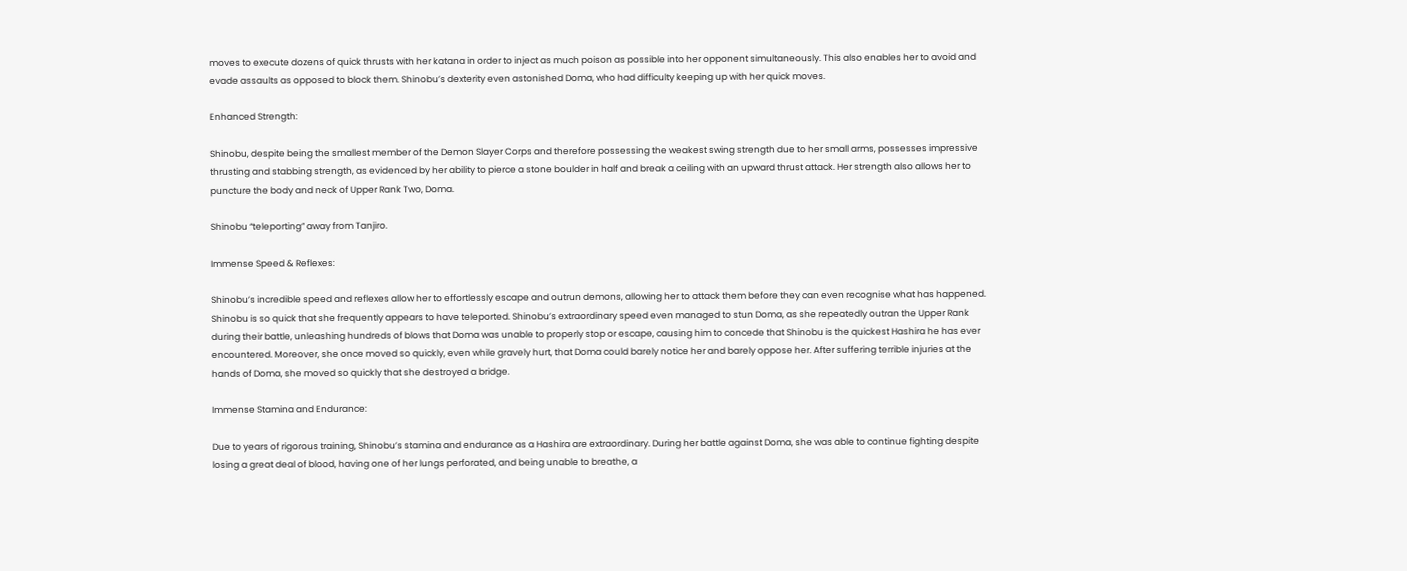moves to execute dozens of quick thrusts with her katana in order to inject as much poison as possible into her opponent simultaneously. This also enables her to avoid and evade assaults as opposed to block them. Shinobu’s dexterity even astonished Doma, who had difficulty keeping up with her quick moves.

Enhanced Strength:

Shinobu, despite being the smallest member of the Demon Slayer Corps and therefore possessing the weakest swing strength due to her small arms, possesses impressive thrusting and stabbing strength, as evidenced by her ability to pierce a stone boulder in half and break a ceiling with an upward thrust attack. Her strength also allows her to puncture the body and neck of Upper Rank Two, Doma.

Shinobu “teleporting” away from Tanjiro.

Immense Speed & Reflexes:

Shinobu’s incredible speed and reflexes allow her to effortlessly escape and outrun demons, allowing her to attack them before they can even recognise what has happened. Shinobu is so quick that she frequently appears to have teleported. Shinobu’s extraordinary speed even managed to stun Doma, as she repeatedly outran the Upper Rank during their battle, unleashing hundreds of blows that Doma was unable to properly stop or escape, causing him to concede that Shinobu is the quickest Hashira he has ever encountered. Moreover, she once moved so quickly, even while gravely hurt, that Doma could barely notice her and barely oppose her. After suffering terrible injuries at the hands of Doma, she moved so quickly that she destroyed a bridge.

Immense Stamina and Endurance:

Due to years of rigorous training, Shinobu’s stamina and endurance as a Hashira are extraordinary. During her battle against Doma, she was able to continue fighting despite losing a great deal of blood, having one of her lungs perforated, and being unable to breathe, a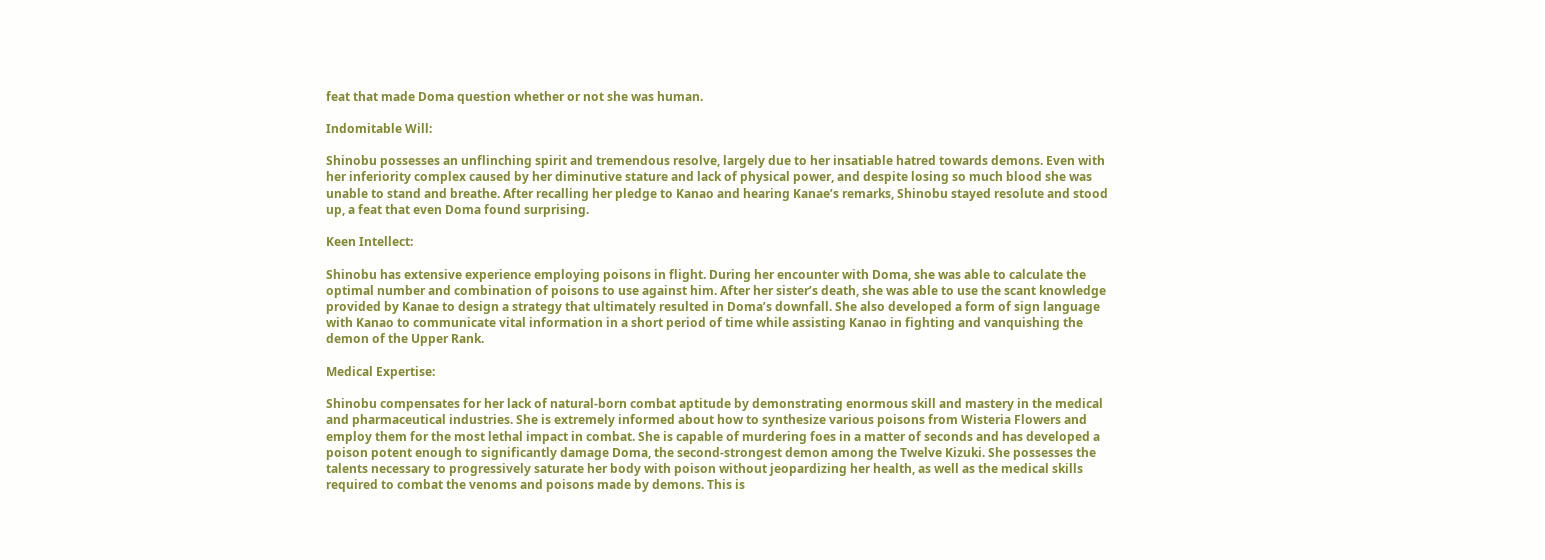feat that made Doma question whether or not she was human.

Indomitable Will:

Shinobu possesses an unflinching spirit and tremendous resolve, largely due to her insatiable hatred towards demons. Even with her inferiority complex caused by her diminutive stature and lack of physical power, and despite losing so much blood she was unable to stand and breathe. After recalling her pledge to Kanao and hearing Kanae’s remarks, Shinobu stayed resolute and stood up, a feat that even Doma found surprising.

Keen Intellect:

Shinobu has extensive experience employing poisons in flight. During her encounter with Doma, she was able to calculate the optimal number and combination of poisons to use against him. After her sister’s death, she was able to use the scant knowledge provided by Kanae to design a strategy that ultimately resulted in Doma’s downfall. She also developed a form of sign language with Kanao to communicate vital information in a short period of time while assisting Kanao in fighting and vanquishing the demon of the Upper Rank.

Medical Expertise:

Shinobu compensates for her lack of natural-born combat aptitude by demonstrating enormous skill and mastery in the medical and pharmaceutical industries. She is extremely informed about how to synthesize various poisons from Wisteria Flowers and employ them for the most lethal impact in combat. She is capable of murdering foes in a matter of seconds and has developed a poison potent enough to significantly damage Doma, the second-strongest demon among the Twelve Kizuki. She possesses the talents necessary to progressively saturate her body with poison without jeopardizing her health, as well as the medical skills required to combat the venoms and poisons made by demons. This is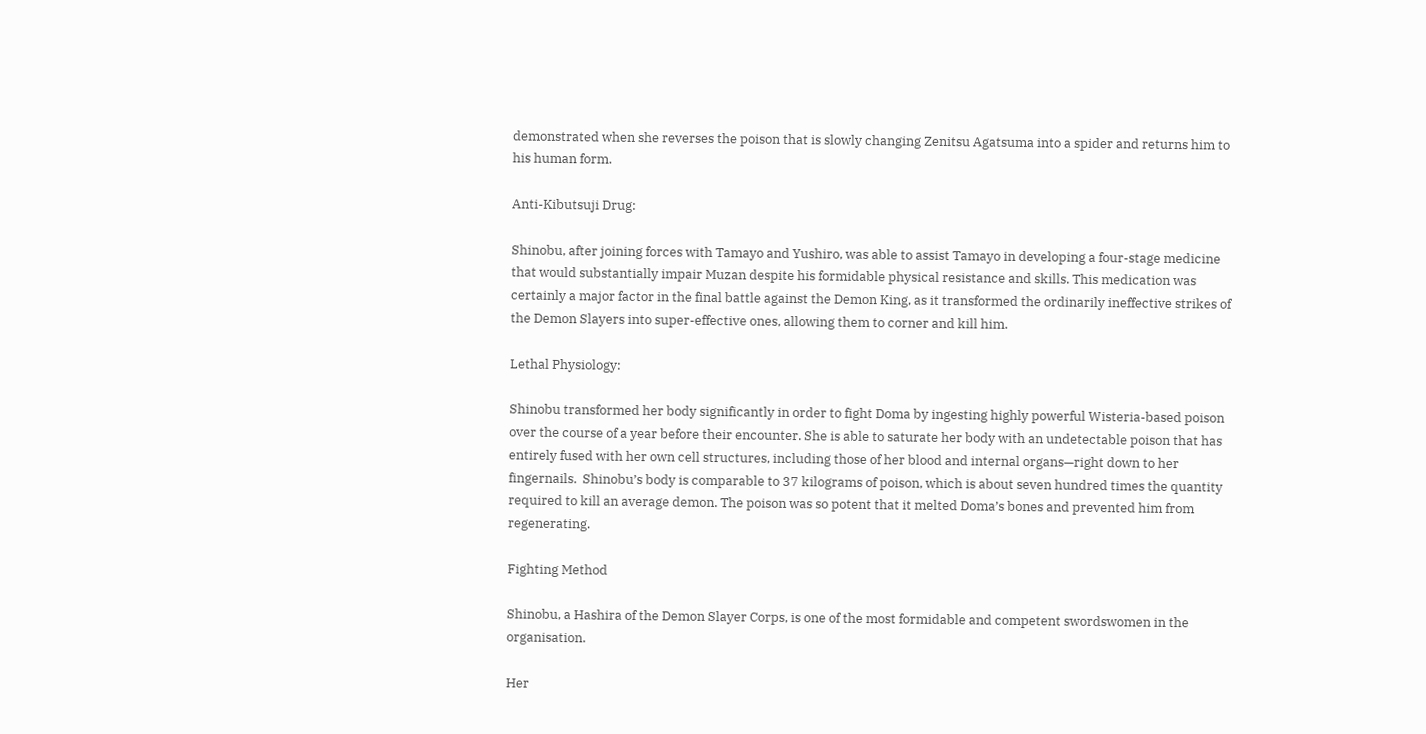demonstrated when she reverses the poison that is slowly changing Zenitsu Agatsuma into a spider and returns him to his human form.

Anti-Kibutsuji Drug:

Shinobu, after joining forces with Tamayo and Yushiro, was able to assist Tamayo in developing a four-stage medicine that would substantially impair Muzan despite his formidable physical resistance and skills. This medication was certainly a major factor in the final battle against the Demon King, as it transformed the ordinarily ineffective strikes of the Demon Slayers into super-effective ones, allowing them to corner and kill him.

Lethal Physiology:

Shinobu transformed her body significantly in order to fight Doma by ingesting highly powerful Wisteria-based poison over the course of a year before their encounter. She is able to saturate her body with an undetectable poison that has entirely fused with her own cell structures, including those of her blood and internal organs—right down to her fingernails.  Shinobu’s body is comparable to 37 kilograms of poison, which is about seven hundred times the quantity required to kill an average demon. The poison was so potent that it melted Doma’s bones and prevented him from regenerating.

Fighting Method

Shinobu, a Hashira of the Demon Slayer Corps, is one of the most formidable and competent swordswomen in the organisation.

Her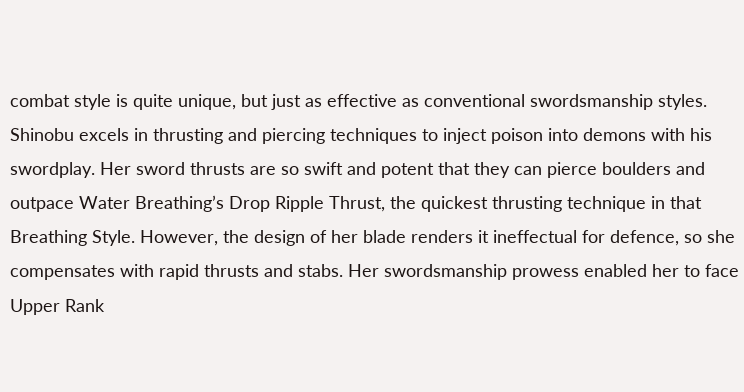combat style is quite unique, but just as effective as conventional swordsmanship styles. Shinobu excels in thrusting and piercing techniques to inject poison into demons with his swordplay. Her sword thrusts are so swift and potent that they can pierce boulders and outpace Water Breathing’s Drop Ripple Thrust, the quickest thrusting technique in that Breathing Style. However, the design of her blade renders it ineffectual for defence, so she compensates with rapid thrusts and stabs. Her swordsmanship prowess enabled her to face Upper Rank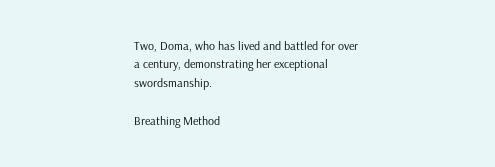Two, Doma, who has lived and battled for over a century, demonstrating her exceptional swordsmanship.

Breathing Method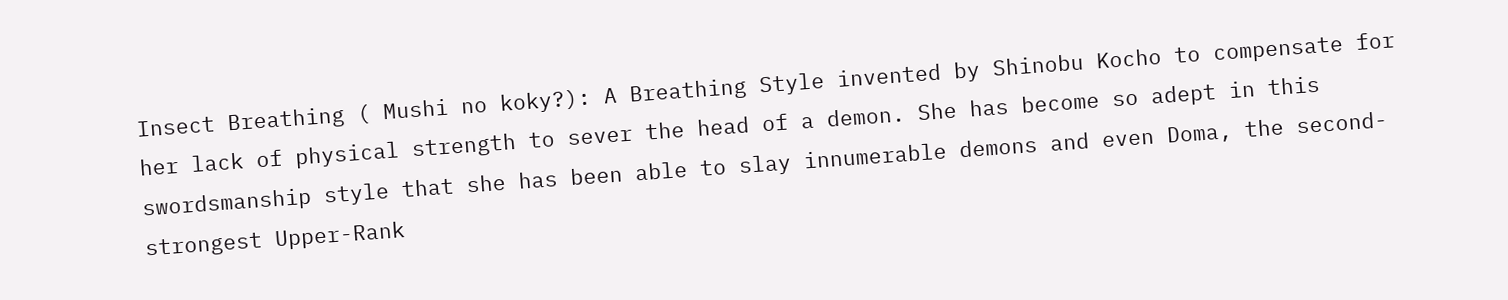Insect Breathing ( Mushi no koky?): A Breathing Style invented by Shinobu Kocho to compensate for her lack of physical strength to sever the head of a demon. She has become so adept in this swordsmanship style that she has been able to slay innumerable demons and even Doma, the second-strongest Upper-Rank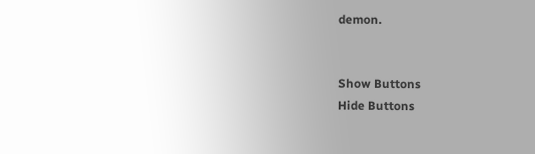demon.


Show Buttons
Hide Buttons